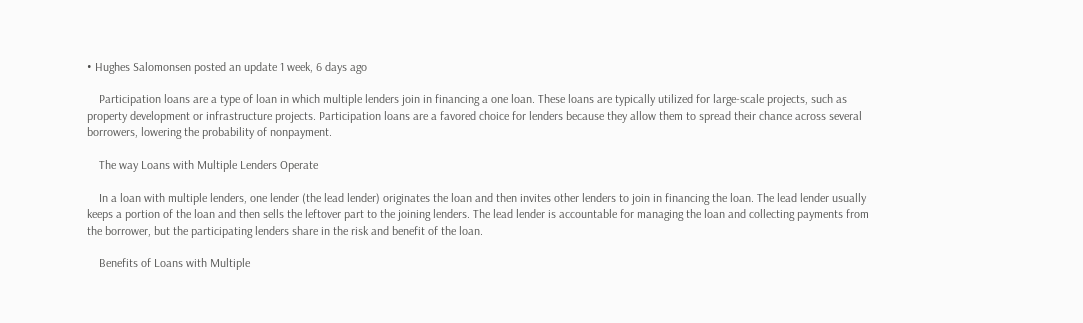• Hughes Salomonsen posted an update 1 week, 6 days ago

    Participation loans are a type of loan in which multiple lenders join in financing a one loan. These loans are typically utilized for large-scale projects, such as property development or infrastructure projects. Participation loans are a favored choice for lenders because they allow them to spread their chance across several borrowers, lowering the probability of nonpayment.

    The way Loans with Multiple Lenders Operate

    In a loan with multiple lenders, one lender (the lead lender) originates the loan and then invites other lenders to join in financing the loan. The lead lender usually keeps a portion of the loan and then sells the leftover part to the joining lenders. The lead lender is accountable for managing the loan and collecting payments from the borrower, but the participating lenders share in the risk and benefit of the loan.

    Benefits of Loans with Multiple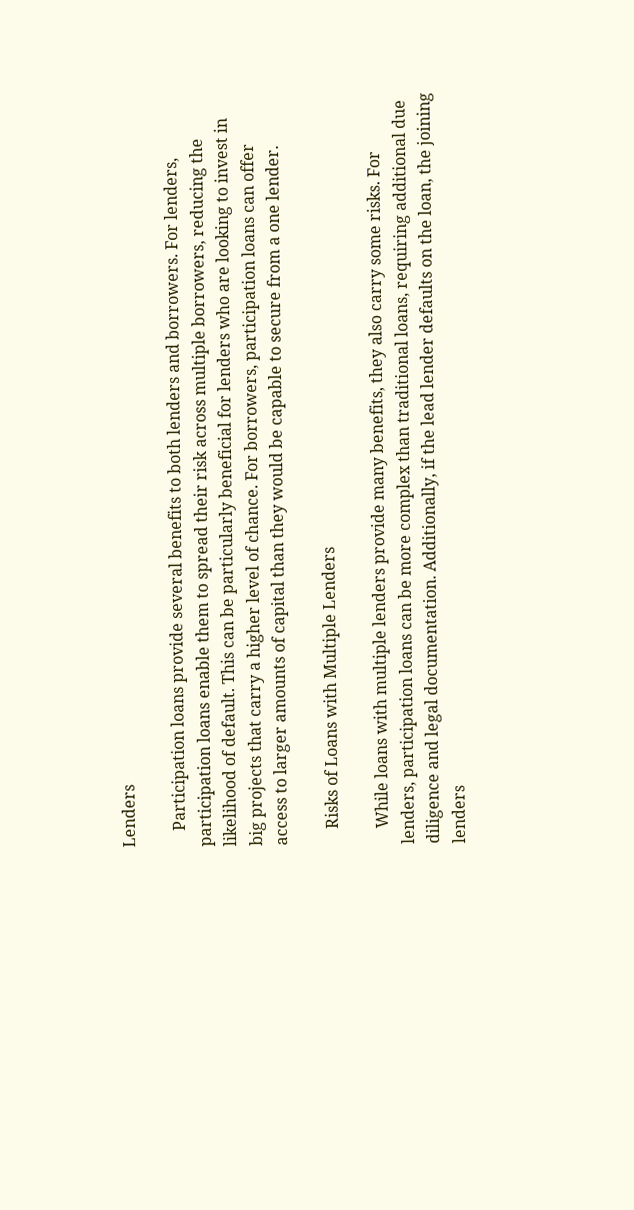Lenders

    Participation loans provide several benefits to both lenders and borrowers. For lenders, participation loans enable them to spread their risk across multiple borrowers, reducing the likelihood of default. This can be particularly beneficial for lenders who are looking to invest in big projects that carry a higher level of chance. For borrowers, participation loans can offer access to larger amounts of capital than they would be capable to secure from a one lender.

    Risks of Loans with Multiple Lenders

    While loans with multiple lenders provide many benefits, they also carry some risks. For lenders, participation loans can be more complex than traditional loans, requiring additional due diligence and legal documentation. Additionally, if the lead lender defaults on the loan, the joining lenders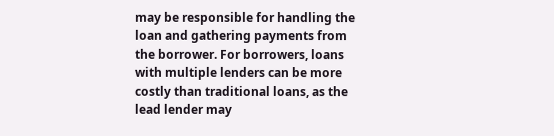may be responsible for handling the loan and gathering payments from the borrower. For borrowers, loans with multiple lenders can be more costly than traditional loans, as the lead lender may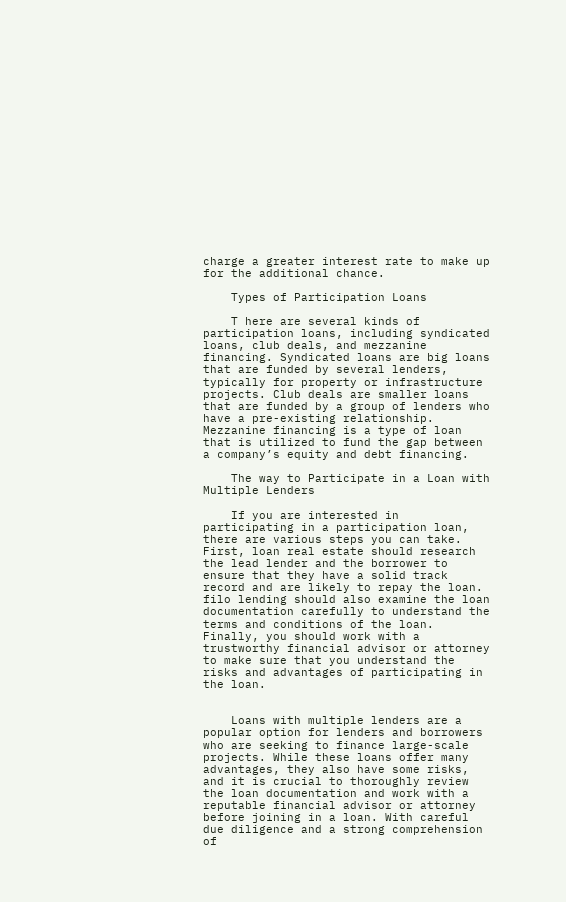charge a greater interest rate to make up for the additional chance.

    Types of Participation Loans

    T here are several kinds of participation loans, including syndicated loans, club deals, and mezzanine financing. Syndicated loans are big loans that are funded by several lenders, typically for property or infrastructure projects. Club deals are smaller loans that are funded by a group of lenders who have a pre-existing relationship. Mezzanine financing is a type of loan that is utilized to fund the gap between a company’s equity and debt financing.

    The way to Participate in a Loan with Multiple Lenders

    If you are interested in participating in a participation loan, there are various steps you can take. First, loan real estate should research the lead lender and the borrower to ensure that they have a solid track record and are likely to repay the loan. filo lending should also examine the loan documentation carefully to understand the terms and conditions of the loan. Finally, you should work with a trustworthy financial advisor or attorney to make sure that you understand the risks and advantages of participating in the loan.


    Loans with multiple lenders are a popular option for lenders and borrowers who are seeking to finance large-scale projects. While these loans offer many advantages, they also have some risks, and it is crucial to thoroughly review the loan documentation and work with a reputable financial advisor or attorney before joining in a loan. With careful due diligence and a strong comprehension of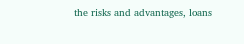the risks and advantages, loans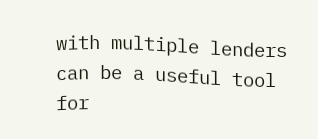with multiple lenders can be a useful tool for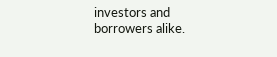investors and borrowers alike.